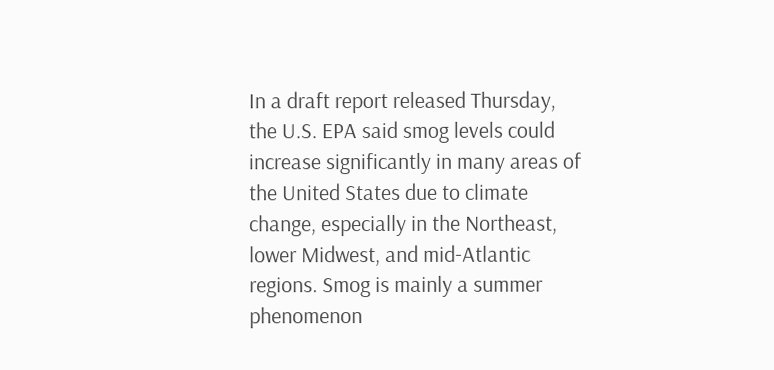In a draft report released Thursday, the U.S. EPA said smog levels could increase significantly in many areas of the United States due to climate change, especially in the Northeast, lower Midwest, and mid-Atlantic regions. Smog is mainly a summer phenomenon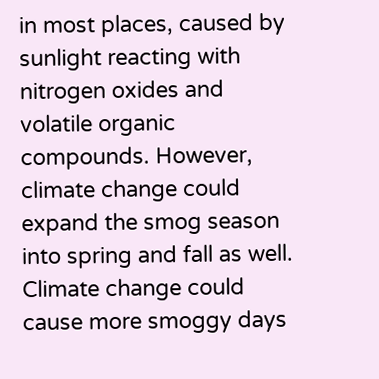in most places, caused by sunlight reacting with nitrogen oxides and volatile organic compounds. However, climate change could expand the smog season into spring and fall as well. Climate change could cause more smoggy days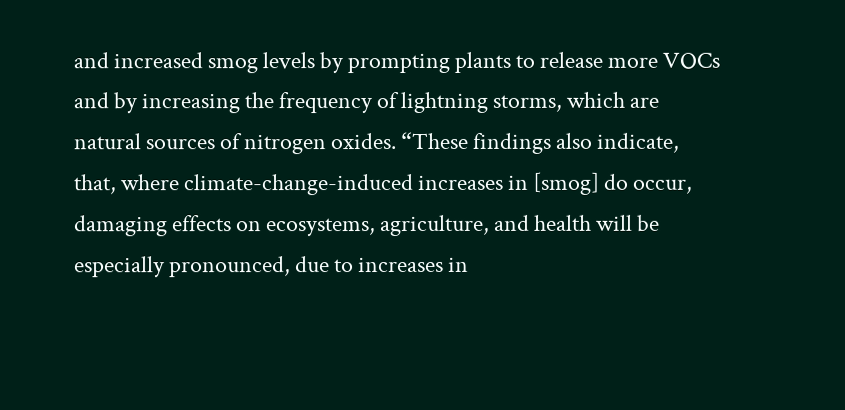and increased smog levels by prompting plants to release more VOCs and by increasing the frequency of lightning storms, which are natural sources of nitrogen oxides. “These findings also indicate, that, where climate-change-induced increases in [smog] do occur, damaging effects on ecosystems, agriculture, and health will be especially pronounced, due to increases in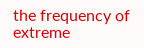the frequency of extreme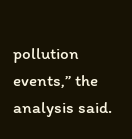pollution events,” the analysis said.